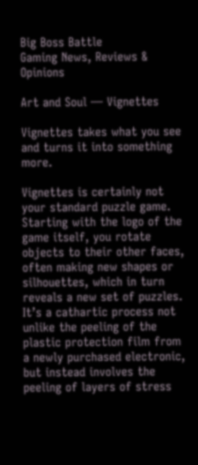Big Boss Battle
Gaming News, Reviews & Opinions

Art and Soul — Vignettes

Vignettes takes what you see and turns it into something more.

Vignettes is certainly not your standard puzzle game. Starting with the logo of the game itself, you rotate objects to their other faces, often making new shapes or silhouettes, which in turn reveals a new set of puzzles. It’s a cathartic process not unlike the peeling of the plastic protection film from a newly purchased electronic, but instead involves the peeling of layers of stress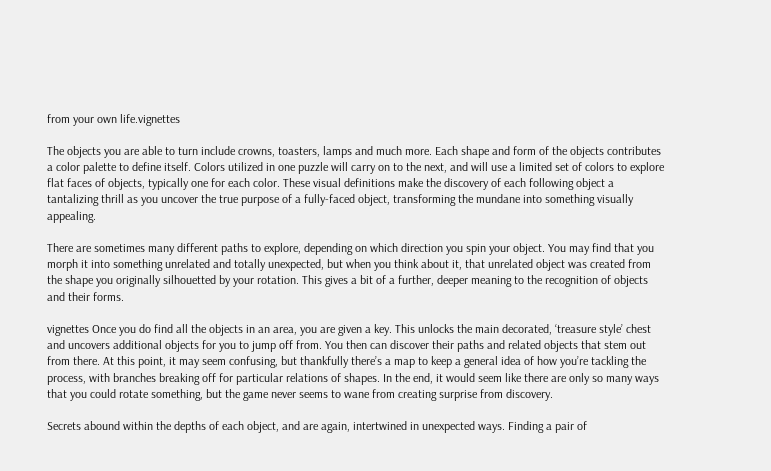from your own life.vignettes

The objects you are able to turn include crowns, toasters, lamps and much more. Each shape and form of the objects contributes a color palette to define itself. Colors utilized in one puzzle will carry on to the next, and will use a limited set of colors to explore flat faces of objects, typically one for each color. These visual definitions make the discovery of each following object a tantalizing thrill as you uncover the true purpose of a fully-faced object, transforming the mundane into something visually appealing.

There are sometimes many different paths to explore, depending on which direction you spin your object. You may find that you morph it into something unrelated and totally unexpected, but when you think about it, that unrelated object was created from the shape you originally silhouetted by your rotation. This gives a bit of a further, deeper meaning to the recognition of objects and their forms.

vignettes Once you do find all the objects in an area, you are given a key. This unlocks the main decorated, ‘treasure style’ chest and uncovers additional objects for you to jump off from. You then can discover their paths and related objects that stem out from there. At this point, it may seem confusing, but thankfully there’s a map to keep a general idea of how you’re tackling the process, with branches breaking off for particular relations of shapes. In the end, it would seem like there are only so many ways that you could rotate something, but the game never seems to wane from creating surprise from discovery.

Secrets abound within the depths of each object, and are again, intertwined in unexpected ways. Finding a pair of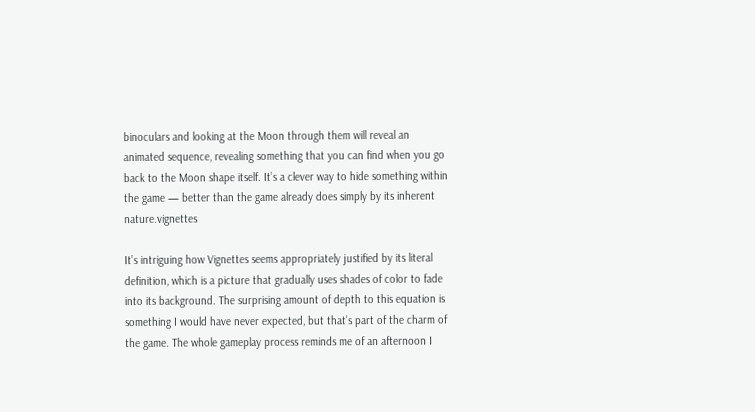binoculars and looking at the Moon through them will reveal an animated sequence, revealing something that you can find when you go back to the Moon shape itself. It’s a clever way to hide something within the game — better than the game already does simply by its inherent nature.vignettes

It’s intriguing how Vignettes seems appropriately justified by its literal definition, which is a picture that gradually uses shades of color to fade into its background. The surprising amount of depth to this equation is something I would have never expected, but that’s part of the charm of the game. The whole gameplay process reminds me of an afternoon I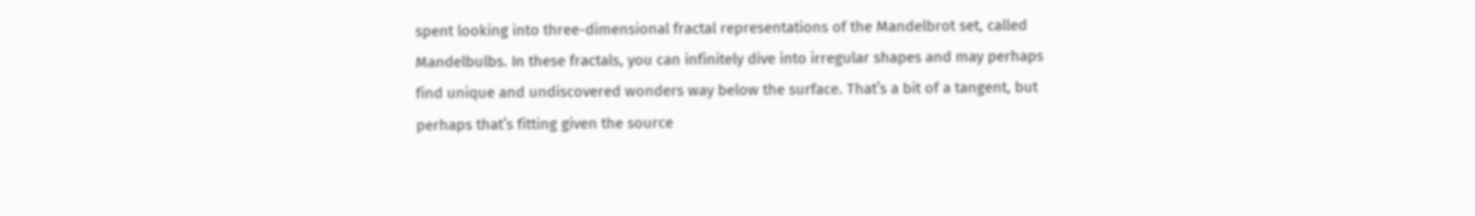spent looking into three-dimensional fractal representations of the Mandelbrot set, called Mandelbulbs. In these fractals, you can infinitely dive into irregular shapes and may perhaps find unique and undiscovered wonders way below the surface. That’s a bit of a tangent, but perhaps that’s fitting given the source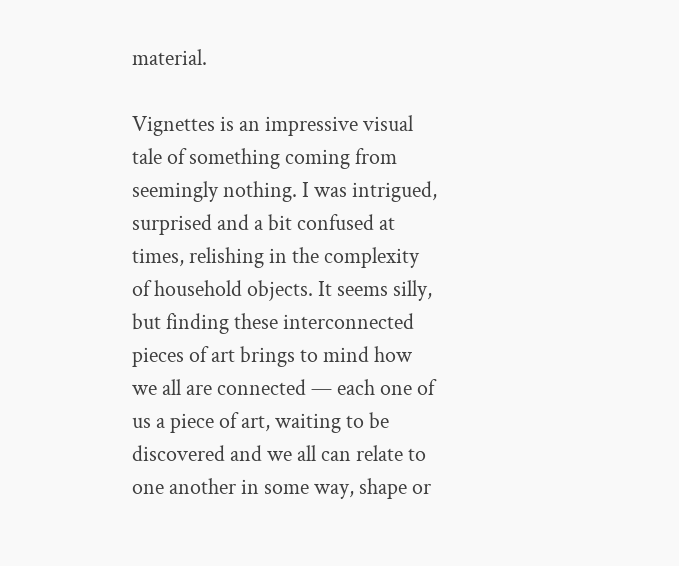material.

Vignettes is an impressive visual tale of something coming from seemingly nothing. I was intrigued, surprised and a bit confused at times, relishing in the complexity of household objects. It seems silly, but finding these interconnected pieces of art brings to mind how we all are connected — each one of us a piece of art, waiting to be discovered and we all can relate to one another in some way, shape or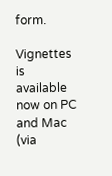form.

Vignettes is available now on PC and Mac (via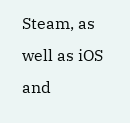Steam, as well as iOS and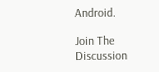Android.

Join The Discussion